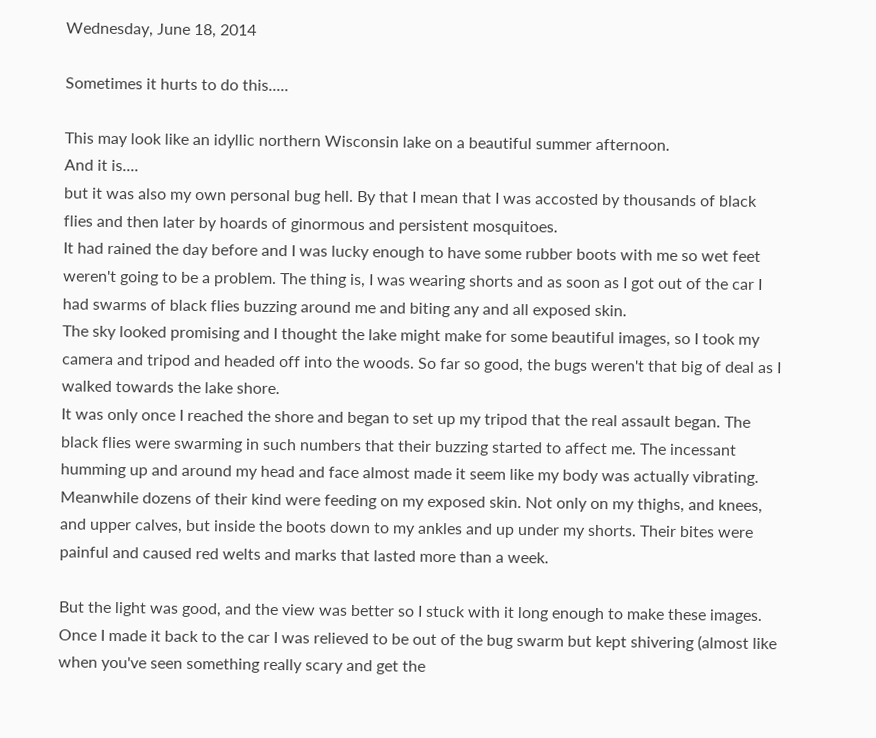Wednesday, June 18, 2014

Sometimes it hurts to do this.....

This may look like an idyllic northern Wisconsin lake on a beautiful summer afternoon.
And it is....
but it was also my own personal bug hell. By that I mean that I was accosted by thousands of black flies and then later by hoards of ginormous and persistent mosquitoes.
It had rained the day before and I was lucky enough to have some rubber boots with me so wet feet weren't going to be a problem. The thing is, I was wearing shorts and as soon as I got out of the car I had swarms of black flies buzzing around me and biting any and all exposed skin.
The sky looked promising and I thought the lake might make for some beautiful images, so I took my camera and tripod and headed off into the woods. So far so good, the bugs weren't that big of deal as I walked towards the lake shore.
It was only once I reached the shore and began to set up my tripod that the real assault began. The black flies were swarming in such numbers that their buzzing started to affect me. The incessant humming up and around my head and face almost made it seem like my body was actually vibrating. Meanwhile dozens of their kind were feeding on my exposed skin. Not only on my thighs, and knees, and upper calves, but inside the boots down to my ankles and up under my shorts. Their bites were painful and caused red welts and marks that lasted more than a week.

But the light was good, and the view was better so I stuck with it long enough to make these images. Once I made it back to the car I was relieved to be out of the bug swarm but kept shivering (almost like when you've seen something really scary and get the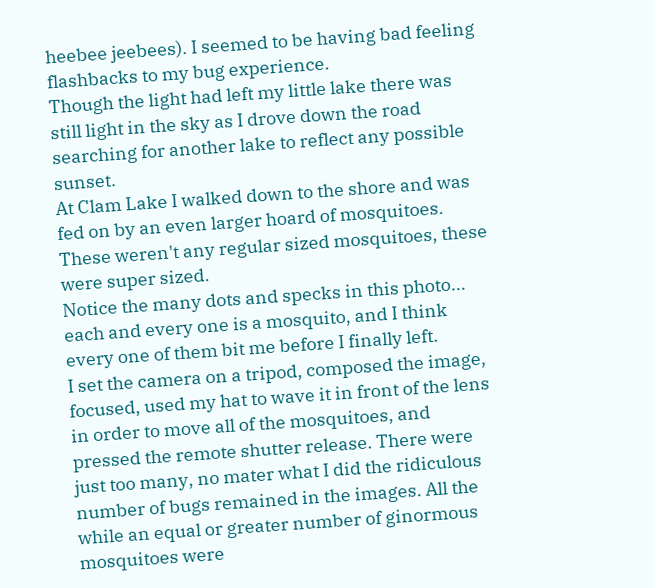heebee jeebees). I seemed to be having bad feeling flashbacks to my bug experience.
Though the light had left my little lake there was still light in the sky as I drove down the road searching for another lake to reflect any possible sunset.
At Clam Lake I walked down to the shore and was fed on by an even larger hoard of mosquitoes. These weren't any regular sized mosquitoes, these were super sized.
Notice the many dots and specks in this photo...
each and every one is a mosquito, and I think every one of them bit me before I finally left.
I set the camera on a tripod, composed the image, focused, used my hat to wave it in front of the lens in order to move all of the mosquitoes, and  pressed the remote shutter release. There were just too many, no mater what I did the ridiculous number of bugs remained in the images. All the while an equal or greater number of ginormous mosquitoes were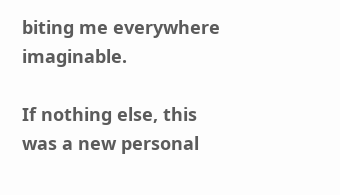biting me everywhere imaginable.

If nothing else, this was a new personal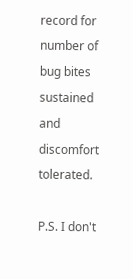record for number of bug bites sustained and discomfort tolerated.

P.S. I don't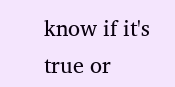know if it's true or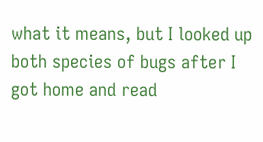what it means, but I looked up both species of bugs after I got home and read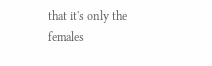that it's only the females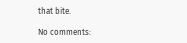that bite.

No comments: